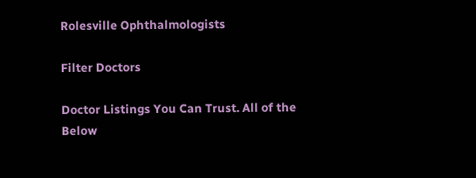Rolesville Ophthalmologists

Filter Doctors

Doctor Listings You Can Trust. All of the Below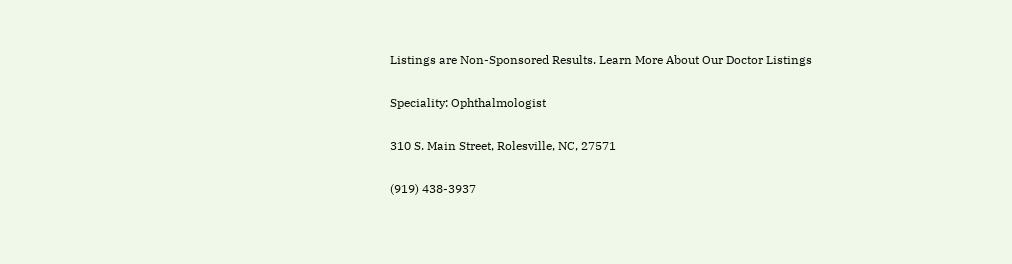Listings are Non-Sponsored Results. Learn More About Our Doctor Listings

Speciality: Ophthalmologist

310 S. Main Street, Rolesville, NC, 27571

(919) 438-3937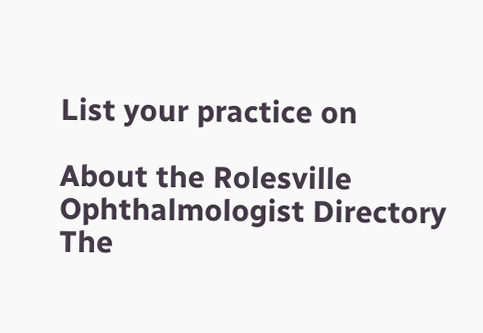List your practice on

About the Rolesville Ophthalmologist Directory
The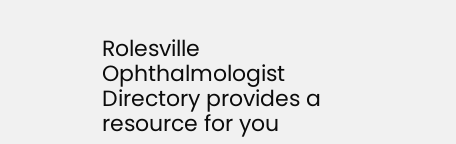Rolesville Ophthalmologist Directory provides a resource for you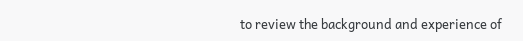to review the background and experience of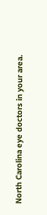North Carolina eye doctors in your area.